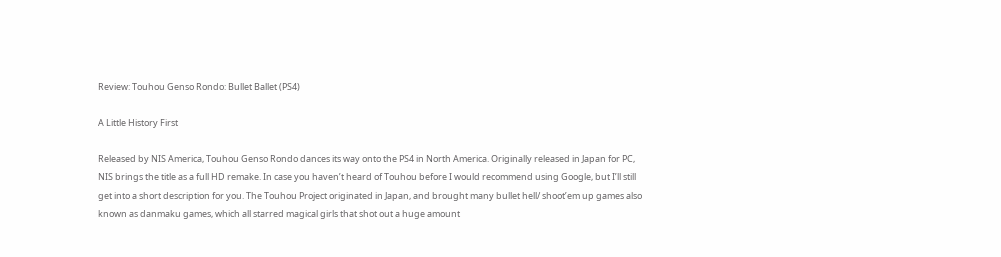Review: Touhou Genso Rondo: Bullet Ballet (PS4)

A Little History First

Released by NIS America, Touhou Genso Rondo dances its way onto the PS4 in North America. Originally released in Japan for PC, NIS brings the title as a full HD remake. In case you haven’t heard of Touhou before I would recommend using Google, but I’ll still get into a short description for you. The Touhou Project originated in Japan, and brought many bullet hell/ shoot’em up games also known as danmaku games, which all starred magical girls that shot out a huge amount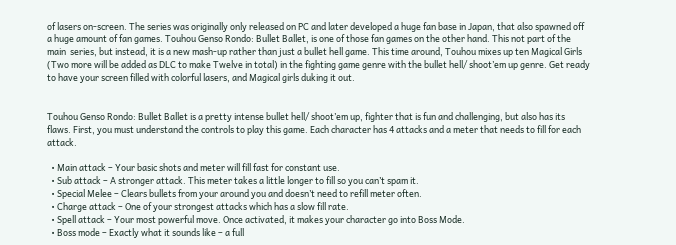of lasers on-screen. The series was originally only released on PC and later developed a huge fan base in Japan, that also spawned off a huge amount of fan games. Touhou Genso Rondo: Bullet Ballet, is one of those fan games on the other hand. This not part of the main  series, but instead, it is a new mash-up rather than just a bullet hell game. This time around, Touhou mixes up ten Magical Girls (Two more will be added as DLC to make Twelve in total) in the fighting game genre with the bullet hell/ shoot’em up genre. Get ready to have your screen filled with colorful lasers, and Magical girls duking it out.


Touhou Genso Rondo: Bullet Ballet is a pretty intense bullet hell/ shoot’em up, fighter that is fun and challenging, but also has its flaws. First, you must understand the controls to play this game. Each character has 4 attacks and a meter that needs to fill for each attack.

  • Main attack – Your basic shots and meter will fill fast for constant use.
  • Sub attack – A stronger attack. This meter takes a little longer to fill so you can’t spam it.
  • Special Melee – Clears bullets from your around you and doesn’t need to refill meter often.
  • Charge attack – One of your strongest attacks which has a slow fill rate.
  • Spell attack – Your most powerful move. Once activated, it makes your character go into Boss Mode.
  • Boss mode – Exactly what it sounds like – a full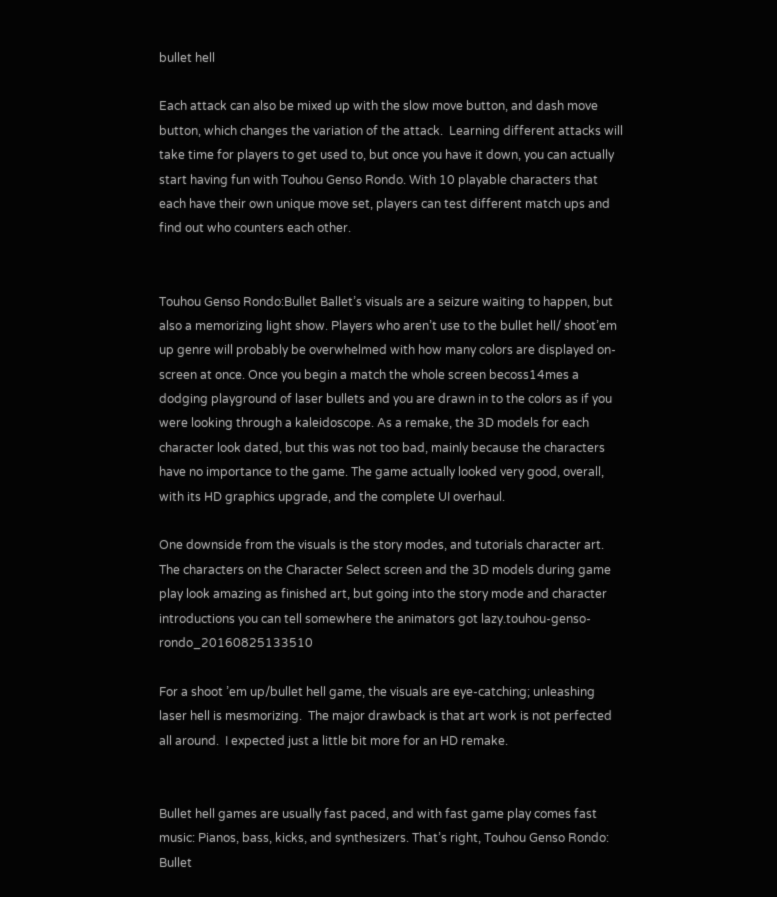bullet hell

Each attack can also be mixed up with the slow move button, and dash move button, which changes the variation of the attack.  Learning different attacks will take time for players to get used to, but once you have it down, you can actually start having fun with Touhou Genso Rondo. With 10 playable characters that each have their own unique move set, players can test different match ups and find out who counters each other.


Touhou Genso Rondo:Bullet Ballet’s visuals are a seizure waiting to happen, but also a memorizing light show. Players who aren’t use to the bullet hell/ shoot’em up genre will probably be overwhelmed with how many colors are displayed on-screen at once. Once you begin a match the whole screen becoss14mes a dodging playground of laser bullets and you are drawn in to the colors as if you were looking through a kaleidoscope. As a remake, the 3D models for each character look dated, but this was not too bad, mainly because the characters have no importance to the game. The game actually looked very good, overall, with its HD graphics upgrade, and the complete UI overhaul.

One downside from the visuals is the story modes, and tutorials character art. The characters on the Character Select screen and the 3D models during game play look amazing as finished art, but going into the story mode and character introductions you can tell somewhere the animators got lazy.touhou-genso-rondo_20160825133510

For a shoot ’em up/bullet hell game, the visuals are eye-catching; unleashing laser hell is mesmorizing.  The major drawback is that art work is not perfected all around.  I expected just a little bit more for an HD remake.


Bullet hell games are usually fast paced, and with fast game play comes fast music: Pianos, bass, kicks, and synthesizers. That’s right, Touhou Genso Rondo: Bullet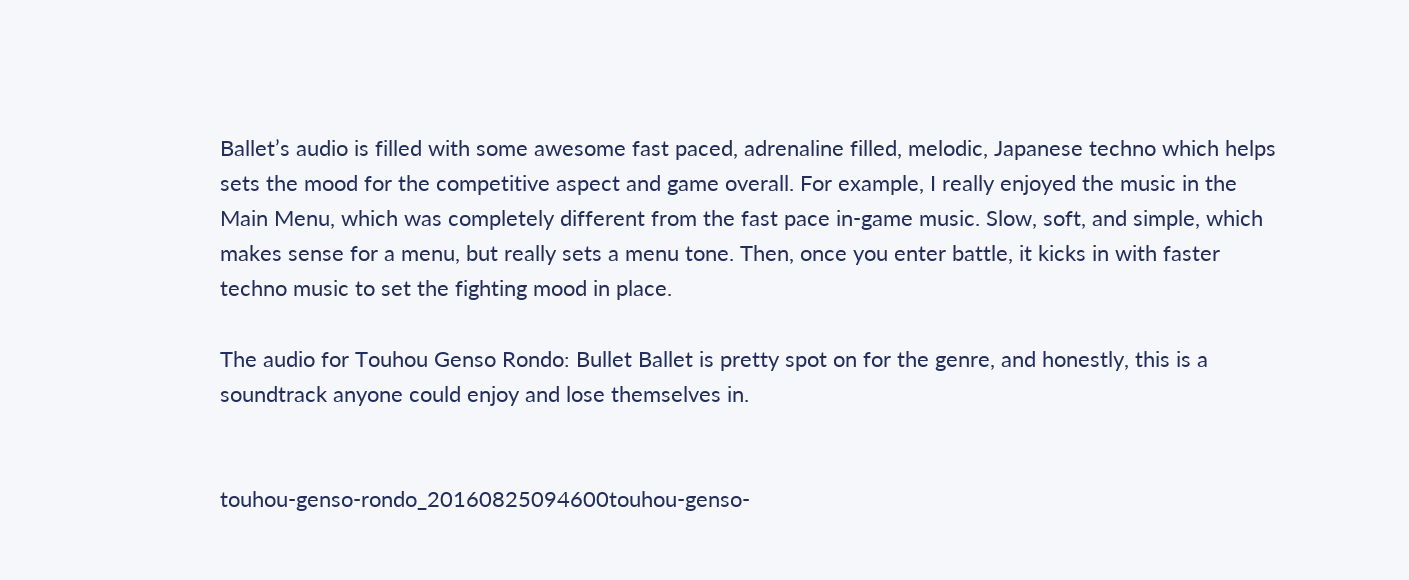Ballet’s audio is filled with some awesome fast paced, adrenaline filled, melodic, Japanese techno which helps sets the mood for the competitive aspect and game overall. For example, I really enjoyed the music in the Main Menu, which was completely different from the fast pace in-game music. Slow, soft, and simple, which makes sense for a menu, but really sets a menu tone. Then, once you enter battle, it kicks in with faster techno music to set the fighting mood in place.

The audio for Touhou Genso Rondo: Bullet Ballet is pretty spot on for the genre, and honestly, this is a soundtrack anyone could enjoy and lose themselves in.


touhou-genso-rondo_20160825094600touhou-genso-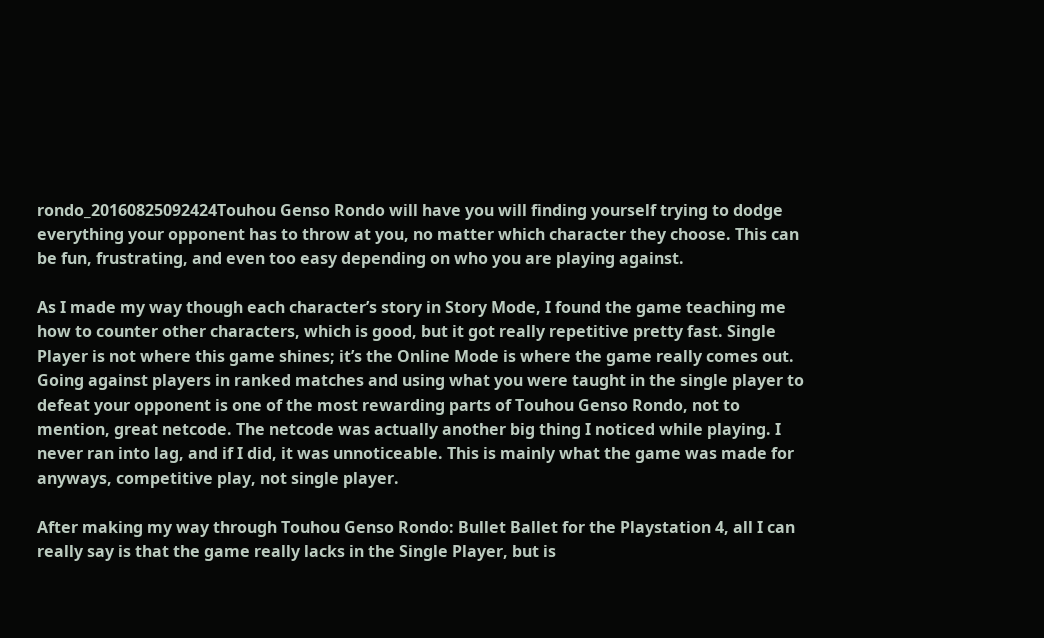rondo_20160825092424Touhou Genso Rondo will have you will finding yourself trying to dodge everything your opponent has to throw at you, no matter which character they choose. This can be fun, frustrating, and even too easy depending on who you are playing against.

As I made my way though each character’s story in Story Mode, I found the game teaching me how to counter other characters, which is good, but it got really repetitive pretty fast. Single Player is not where this game shines; it’s the Online Mode is where the game really comes out. Going against players in ranked matches and using what you were taught in the single player to defeat your opponent is one of the most rewarding parts of Touhou Genso Rondo, not to mention, great netcode. The netcode was actually another big thing I noticed while playing. I never ran into lag, and if I did, it was unnoticeable. This is mainly what the game was made for anyways, competitive play, not single player.

After making my way through Touhou Genso Rondo: Bullet Ballet for the Playstation 4, all I can really say is that the game really lacks in the Single Player, but is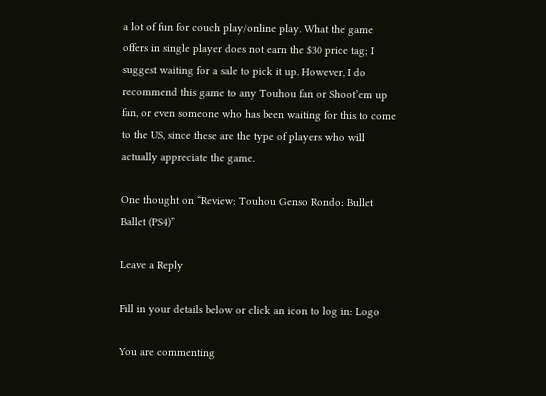a lot of fun for couch play/online play. What the game offers in single player does not earn the $30 price tag; I suggest waiting for a sale to pick it up. However, I do recommend this game to any Touhou fan or Shoot’em up fan, or even someone who has been waiting for this to come to the US, since these are the type of players who will actually appreciate the game.

One thought on “Review: Touhou Genso Rondo: Bullet Ballet (PS4)”

Leave a Reply

Fill in your details below or click an icon to log in: Logo

You are commenting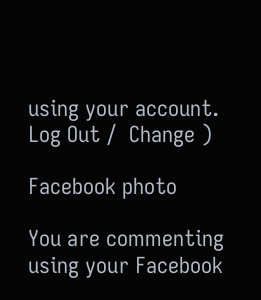using your account. Log Out /  Change )

Facebook photo

You are commenting using your Facebook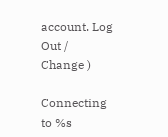account. Log Out /  Change )

Connecting to %s